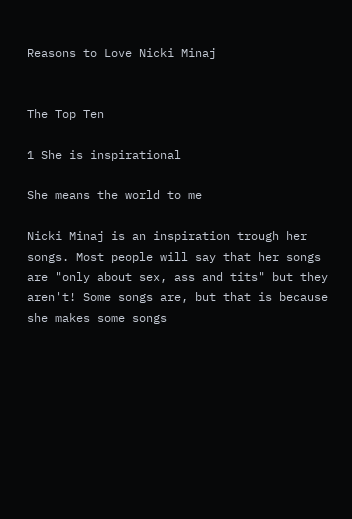Reasons to Love Nicki Minaj


The Top Ten

1 She is inspirational

She means the world to me

Nicki Minaj is an inspiration trough her songs. Most people will say that her songs are "only about sex, ass and tits" but they aren't! Some songs are, but that is because she makes some songs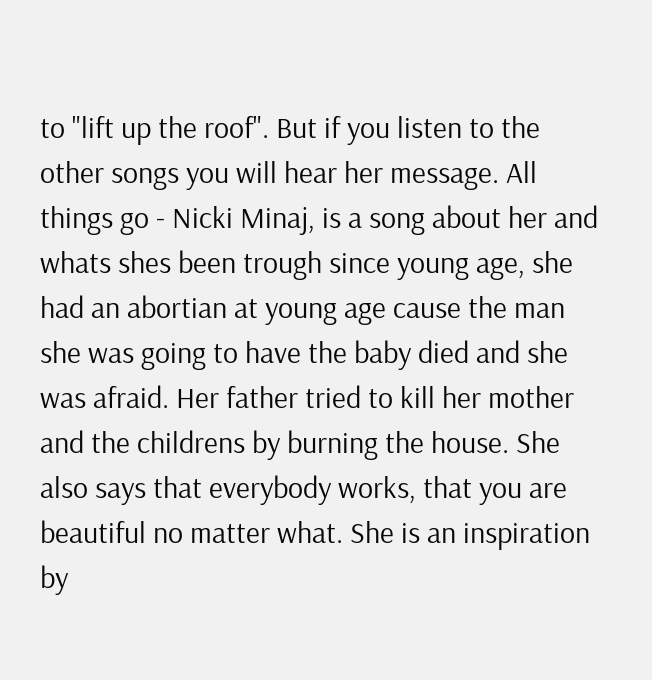to "lift up the roof". But if you listen to the other songs you will hear her message. All things go - Nicki Minaj, is a song about her and whats shes been trough since young age, she had an abortian at young age cause the man she was going to have the baby died and she was afraid. Her father tried to kill her mother and the childrens by burning the house. She also says that everybody works, that you are beautiful no matter what. She is an inspiration by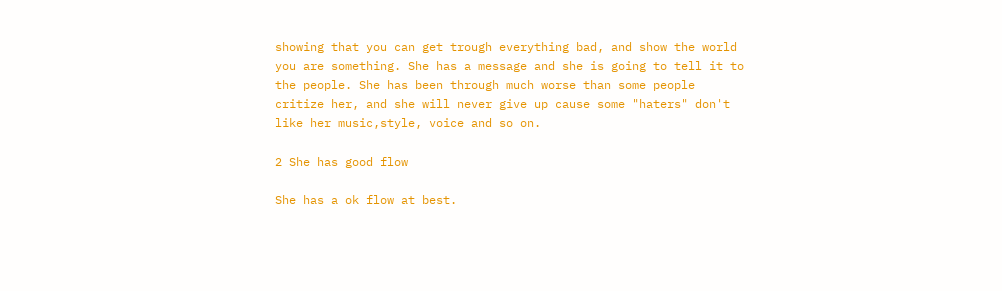showing that you can get trough everything bad, and show the world you are something. She has a message and she is going to tell it to the people. She has been through much worse than some people critize her, and she will never give up cause some "haters" don't like her music,style, voice and so on.

2 She has good flow

She has a ok flow at best.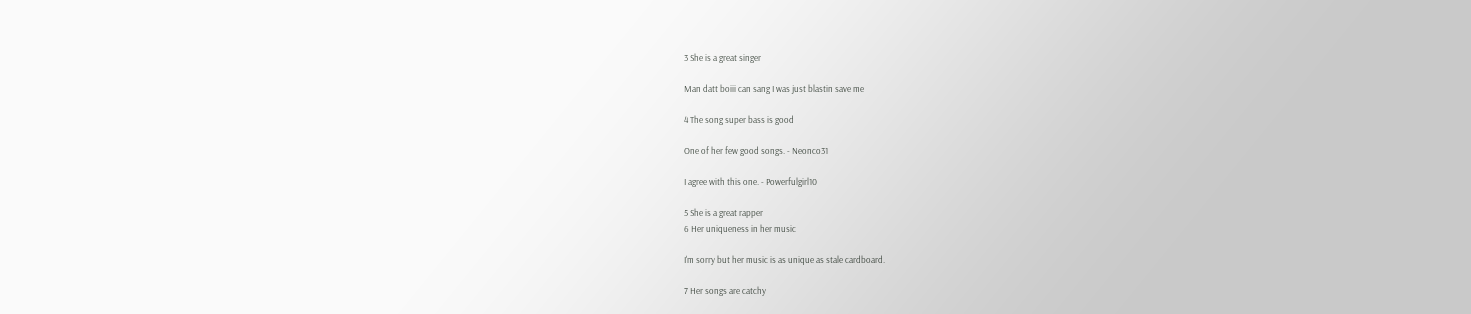3 She is a great singer

Man datt boiii can sang I was just blastin save me

4 The song super bass is good

One of her few good songs. - Neonco31

I agree with this one. - Powerfulgirl10

5 She is a great rapper
6 Her uniqueness in her music

I'm sorry but her music is as unique as stale cardboard.

7 Her songs are catchy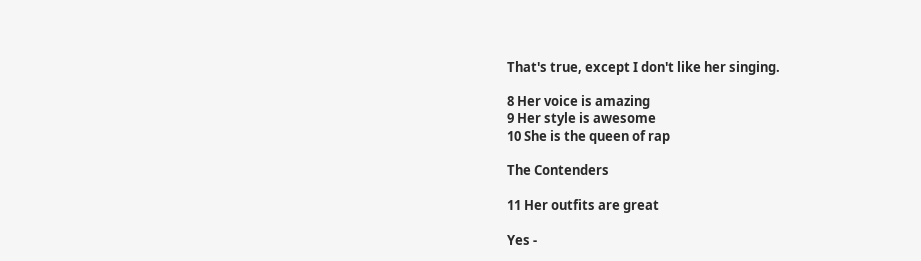That's true, except I don't like her singing.

8 Her voice is amazing
9 Her style is awesome
10 She is the queen of rap

The Contenders

11 Her outfits are great

Yes -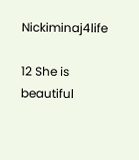Nickiminaj4life

12 She is beautiful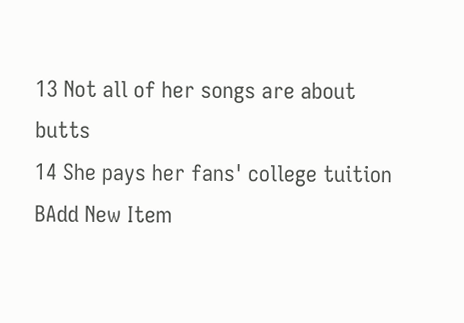13 Not all of her songs are about butts
14 She pays her fans' college tuition
BAdd New Item